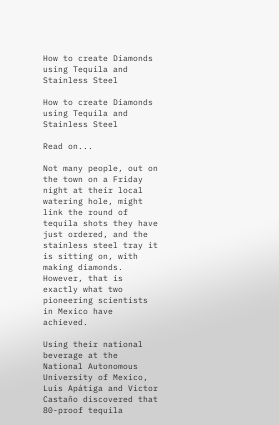How to create Diamonds using Tequila and Stainless Steel

How to create Diamonds using Tequila and Stainless Steel

Read on...

Not many people, out on the town on a Friday night at their local watering hole, might link the round of tequila shots they have just ordered, and the stainless steel tray it is sitting on, with making diamonds. However, that is exactly what two pioneering scientists in Mexico have achieved.

Using their national beverage at the National Autonomous University of Mexico, Luis Apátiga and Victor Castaño discovered that 80-proof tequila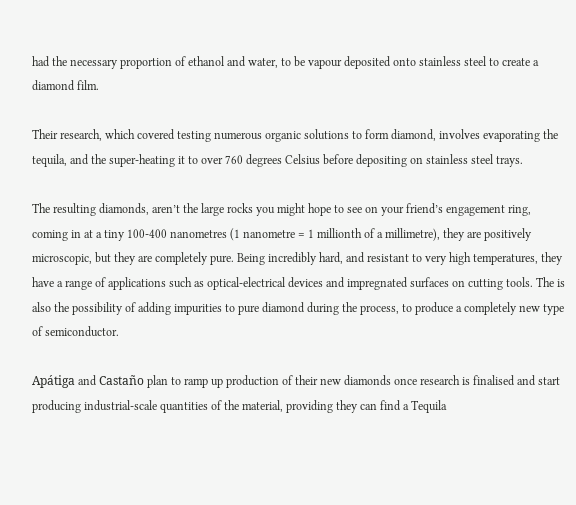had the necessary proportion of ethanol and water, to be vapour deposited onto stainless steel to create a diamond film.

Their research, which covered testing numerous organic solutions to form diamond, involves evaporating the tequila, and the super-heating it to over 760 degrees Celsius before depositing on stainless steel trays.

The resulting diamonds, aren’t the large rocks you might hope to see on your friend’s engagement ring, coming in at a tiny 100-400 nanometres (1 nanometre = 1 millionth of a millimetre), they are positively microscopic, but they are completely pure. Being incredibly hard, and resistant to very high temperatures, they have a range of applications such as optical-electrical devices and impregnated surfaces on cutting tools. The is also the possibility of adding impurities to pure diamond during the process, to produce a completely new type of semiconductor.

Apátiga and Castaño plan to ramp up production of their new diamonds once research is finalised and start producing industrial-scale quantities of the material, providing they can find a Tequila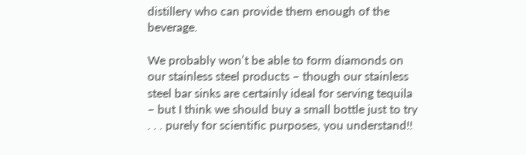distillery who can provide them enough of the beverage.

We probably won’t be able to form diamonds on our stainless steel products – though our stainless steel bar sinks are certainly ideal for serving tequila – but I think we should buy a small bottle just to try . . . purely for scientific purposes, you understand!!